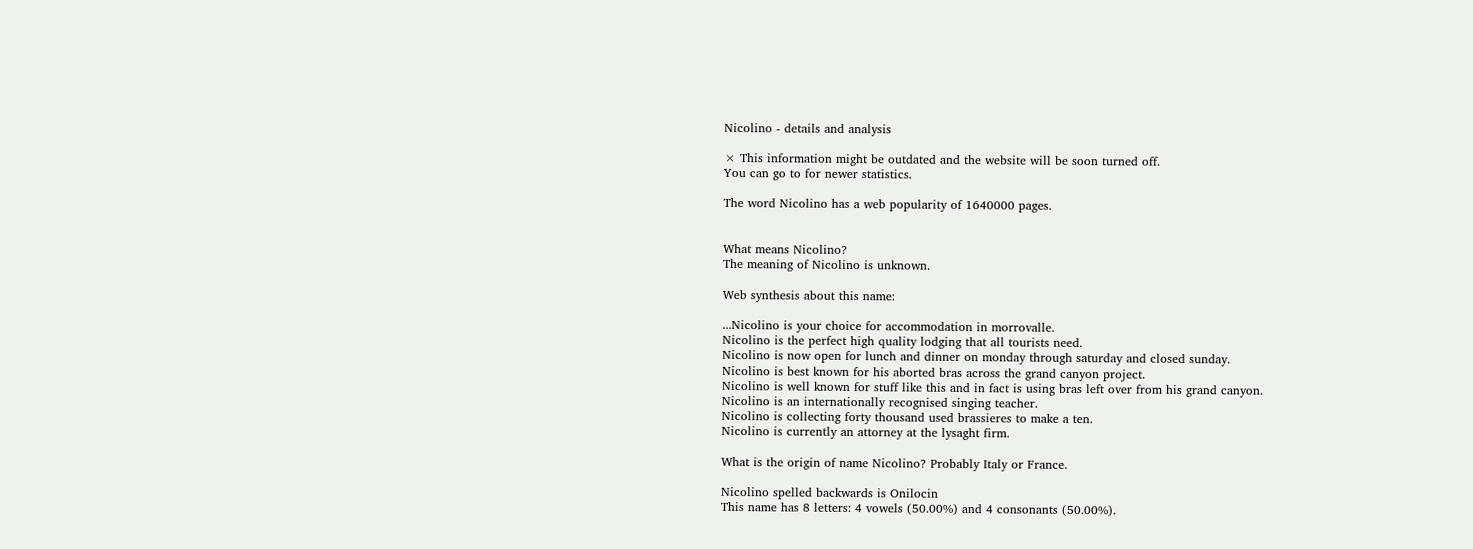Nicolino - details and analysis

× This information might be outdated and the website will be soon turned off.
You can go to for newer statistics.

The word Nicolino has a web popularity of 1640000 pages.


What means Nicolino?
The meaning of Nicolino is unknown.

Web synthesis about this name:

...Nicolino is your choice for accommodation in morrovalle.
Nicolino is the perfect high quality lodging that all tourists need.
Nicolino is now open for lunch and dinner on monday through saturday and closed sunday.
Nicolino is best known for his aborted bras across the grand canyon project.
Nicolino is well known for stuff like this and in fact is using bras left over from his grand canyon.
Nicolino is an internationally recognised singing teacher.
Nicolino is collecting forty thousand used brassieres to make a ten.
Nicolino is currently an attorney at the lysaght firm.

What is the origin of name Nicolino? Probably Italy or France.

Nicolino spelled backwards is Onilocin
This name has 8 letters: 4 vowels (50.00%) and 4 consonants (50.00%).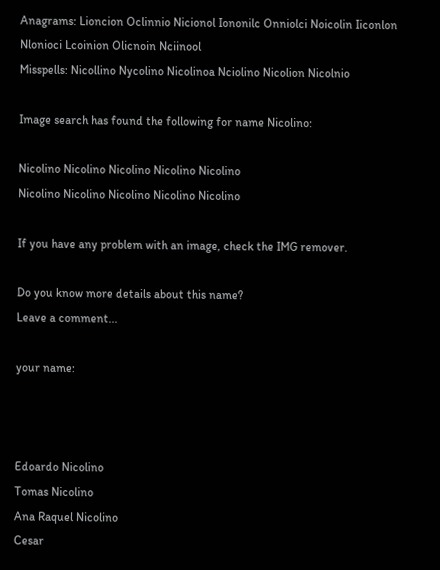Anagrams: Lioncion Oclinnio Nicionol Iononilc Onniolci Noicolin Iiconlon Nlonioci Lcoinion Olicnoin Nciinool
Misspells: Nicollino Nycolino Nicolinoa Nciolino Nicolion Nicolnio

Image search has found the following for name Nicolino:

Nicolino Nicolino Nicolino Nicolino Nicolino
Nicolino Nicolino Nicolino Nicolino Nicolino

If you have any problem with an image, check the IMG remover.

Do you know more details about this name?
Leave a comment...

your name:



Edoardo Nicolino
Tomas Nicolino
Ana Raquel Nicolino
Cesar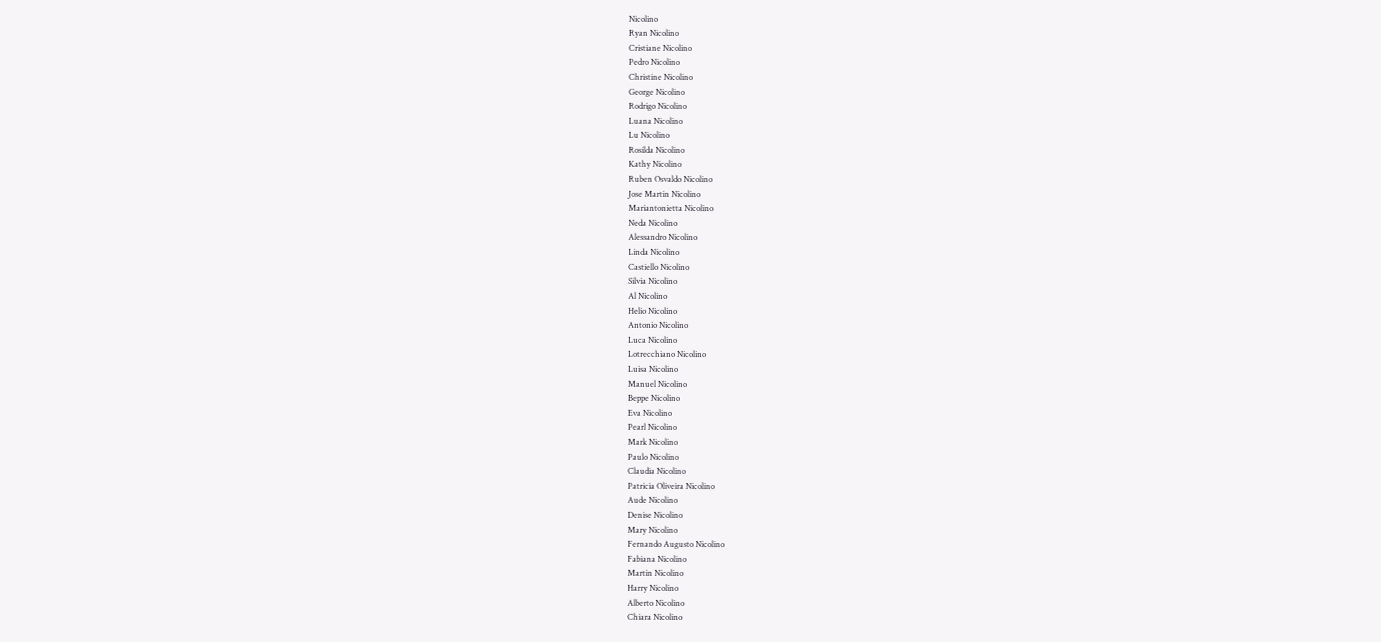Nicolino
Ryan Nicolino
Cristiane Nicolino
Pedro Nicolino
Christine Nicolino
George Nicolino
Rodrigo Nicolino
Luana Nicolino
Lu Nicolino
Rosilda Nicolino
Kathy Nicolino
Ruben Osvaldo Nicolino
Jose Martin Nicolino
Mariantonietta Nicolino
Neda Nicolino
Alessandro Nicolino
Linda Nicolino
Castiello Nicolino
Silvia Nicolino
Al Nicolino
Helio Nicolino
Antonio Nicolino
Luca Nicolino
Lotrecchiano Nicolino
Luisa Nicolino
Manuel Nicolino
Beppe Nicolino
Eva Nicolino
Pearl Nicolino
Mark Nicolino
Paulo Nicolino
Claudia Nicolino
Patricia Oliveira Nicolino
Aude Nicolino
Denise Nicolino
Mary Nicolino
Fernando Augusto Nicolino
Fabiana Nicolino
Martin Nicolino
Harry Nicolino
Alberto Nicolino
Chiara Nicolino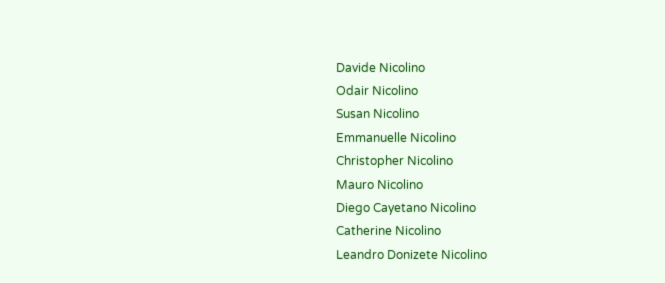Davide Nicolino
Odair Nicolino
Susan Nicolino
Emmanuelle Nicolino
Christopher Nicolino
Mauro Nicolino
Diego Cayetano Nicolino
Catherine Nicolino
Leandro Donizete Nicolino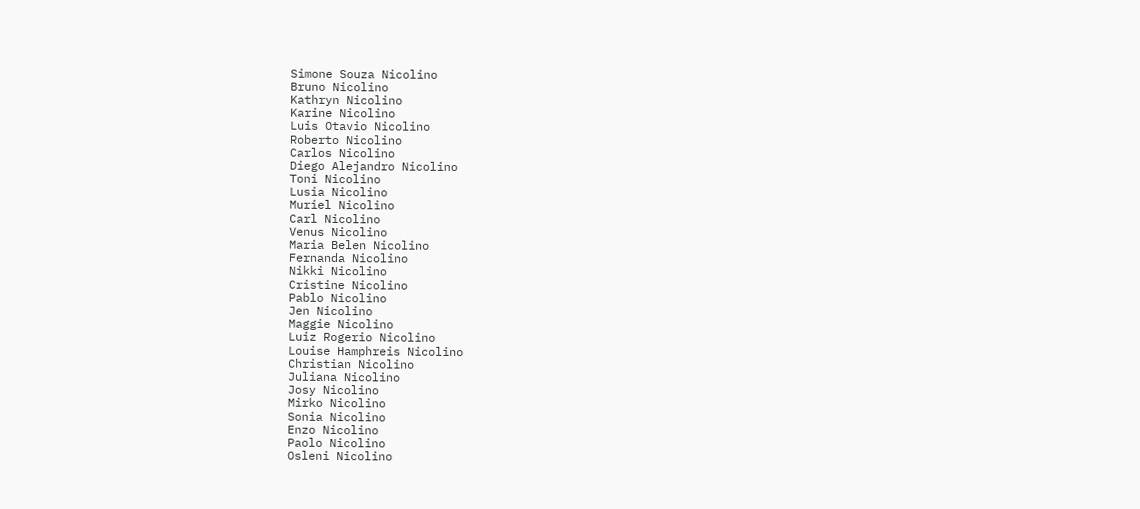Simone Souza Nicolino
Bruno Nicolino
Kathryn Nicolino
Karine Nicolino
Luis Otavio Nicolino
Roberto Nicolino
Carlos Nicolino
Diego Alejandro Nicolino
Toni Nicolino
Lusia Nicolino
Muriel Nicolino
Carl Nicolino
Venus Nicolino
Maria Belen Nicolino
Fernanda Nicolino
Nikki Nicolino
Cristine Nicolino
Pablo Nicolino
Jen Nicolino
Maggie Nicolino
Luiz Rogerio Nicolino
Louise Hamphreis Nicolino
Christian Nicolino
Juliana Nicolino
Josy Nicolino
Mirko Nicolino
Sonia Nicolino
Enzo Nicolino
Paolo Nicolino
Osleni Nicolino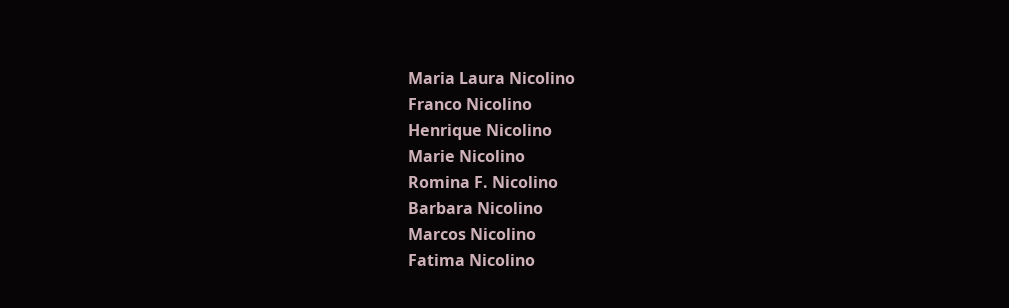Maria Laura Nicolino
Franco Nicolino
Henrique Nicolino
Marie Nicolino
Romina F. Nicolino
Barbara Nicolino
Marcos Nicolino
Fatima Nicolino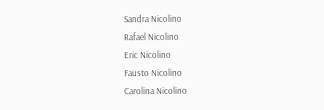Sandra Nicolino
Rafael Nicolino
Eric Nicolino
Fausto Nicolino
Carolina Nicolino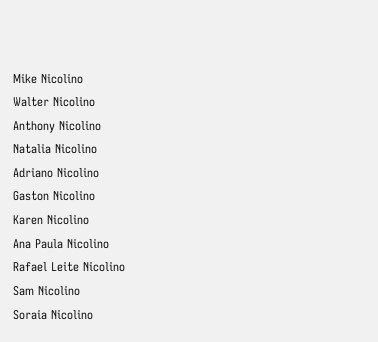Mike Nicolino
Walter Nicolino
Anthony Nicolino
Natalia Nicolino
Adriano Nicolino
Gaston Nicolino
Karen Nicolino
Ana Paula Nicolino
Rafael Leite Nicolino
Sam Nicolino
Soraia Nicolino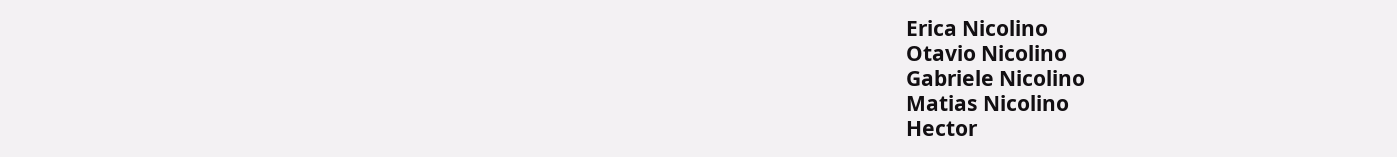Erica Nicolino
Otavio Nicolino
Gabriele Nicolino
Matias Nicolino
Hector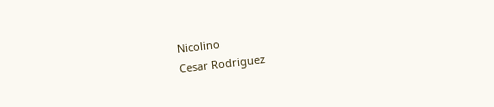Nicolino
Cesar Rodriguez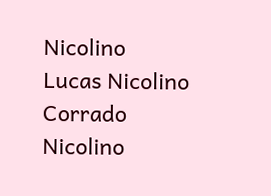Nicolino
Lucas Nicolino
Corrado Nicolino